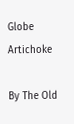Globe Artichoke

By The Old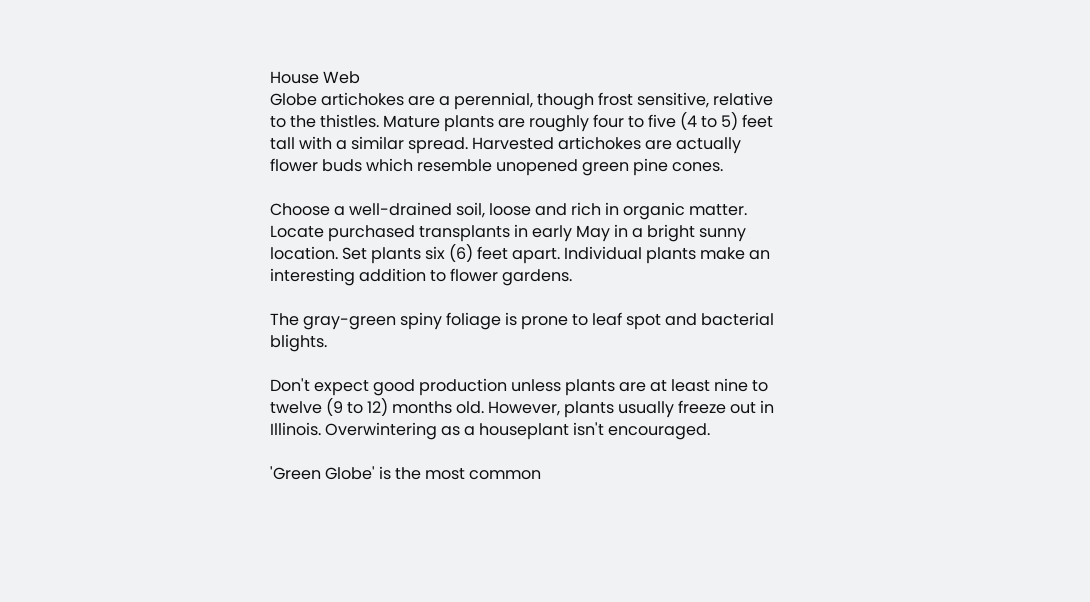House Web
Globe artichokes are a perennial, though frost sensitive, relative to the thistles. Mature plants are roughly four to five (4 to 5) feet tall with a similar spread. Harvested artichokes are actually flower buds which resemble unopened green pine cones.

Choose a well-drained soil, loose and rich in organic matter. Locate purchased transplants in early May in a bright sunny location. Set plants six (6) feet apart. Individual plants make an interesting addition to flower gardens.

The gray-green spiny foliage is prone to leaf spot and bacterial blights.

Don't expect good production unless plants are at least nine to twelve (9 to 12) months old. However, plants usually freeze out in Illinois. Overwintering as a houseplant isn't encouraged.

'Green Globe' is the most common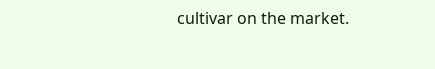cultivar on the market.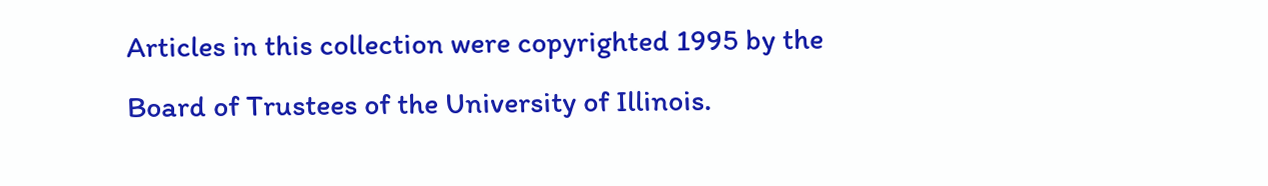Articles in this collection were copyrighted 1995 by the Board of Trustees of the University of Illinois.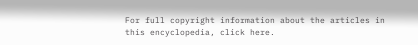For full copyright information about the articles in this encyclopedia, click here.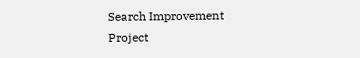Search Improvement Project